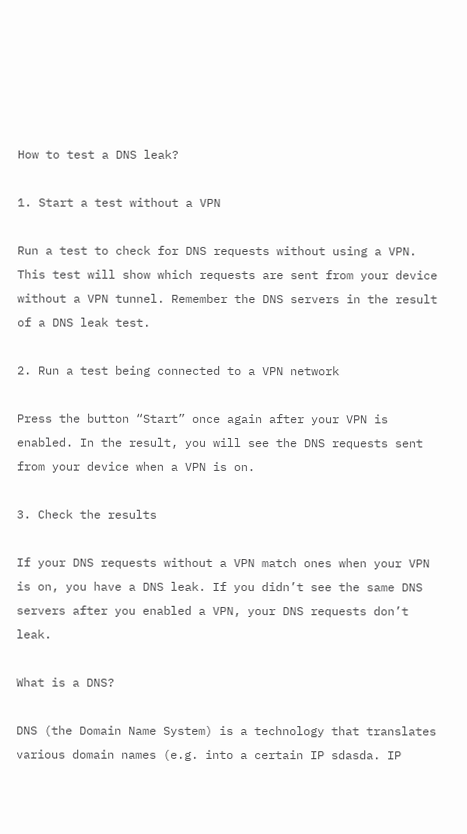How to test a DNS leak?

1. Start a test without a VPN

Run a test to check for DNS requests without using a VPN. This test will show which requests are sent from your device without a VPN tunnel. Remember the DNS servers in the result of a DNS leak test.

2. Run a test being connected to a VPN network

Press the button “Start” once again after your VPN is enabled. In the result, you will see the DNS requests sent from your device when a VPN is on.

3. Check the results

If your DNS requests without a VPN match ones when your VPN is on, you have a DNS leak. If you didn’t see the same DNS servers after you enabled a VPN, your DNS requests don’t leak.

What is a DNS?

DNS (the Domain Name System) is a technology that translates various domain names (e.g. into a certain IP sdasda. IP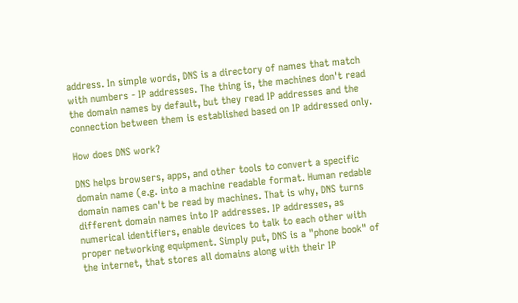address. In simple words, DNS is a directory of names that match with numbers - IP addresses. The thing is, the machines don't read the domain names by default, but they read IP addresses and the connection between them is established based on IP addressed only.

How does DNS work?

DNS helps browsers, apps, and other tools to convert a specific domain name (e.g. into a machine readable format. Human redable domain names can't be read by machines. That is why, DNS turns different domain names into IP addresses. IP addresses, as numerical identifiers, enable devices to talk to each other with proper networking equipment. Simply put, DNS is a "phone book" of the internet, that stores all domains along with their IP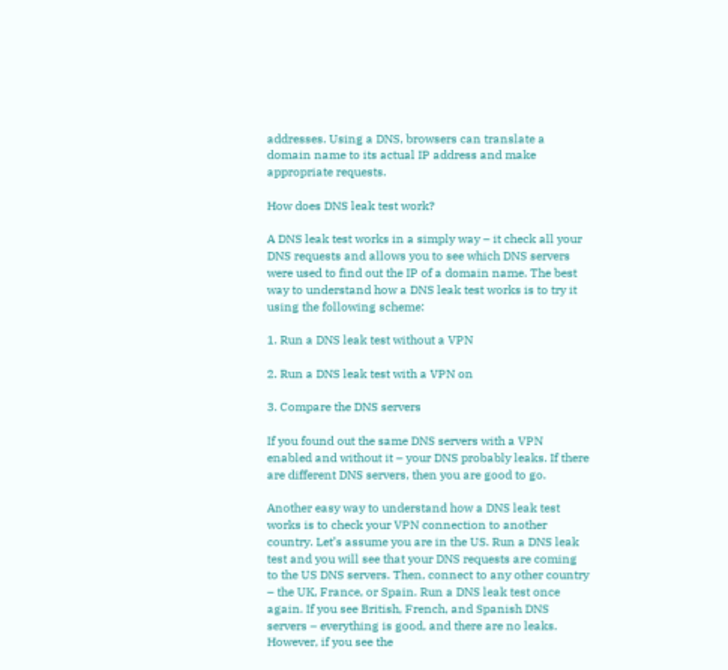addresses. Using a DNS, browsers can translate a domain name to its actual IP address and make appropriate requests.

How does DNS leak test work?

A DNS leak test works in a simply way – it check all your DNS requests and allows you to see which DNS servers were used to find out the IP of a domain name. The best way to understand how a DNS leak test works is to try it using the following scheme:

1. Run a DNS leak test without a VPN

2. Run a DNS leak test with a VPN on

3. Compare the DNS servers

If you found out the same DNS servers with a VPN enabled and without it – your DNS probably leaks. If there are different DNS servers, then you are good to go.

Another easy way to understand how a DNS leak test works is to check your VPN connection to another country. Let’s assume you are in the US. Run a DNS leak test and you will see that your DNS requests are coming to the US DNS servers. Then, connect to any other country – the UK, France, or Spain. Run a DNS leak test once again. If you see British, French, and Spanish DNS servers – everything is good, and there are no leaks. However, if you see the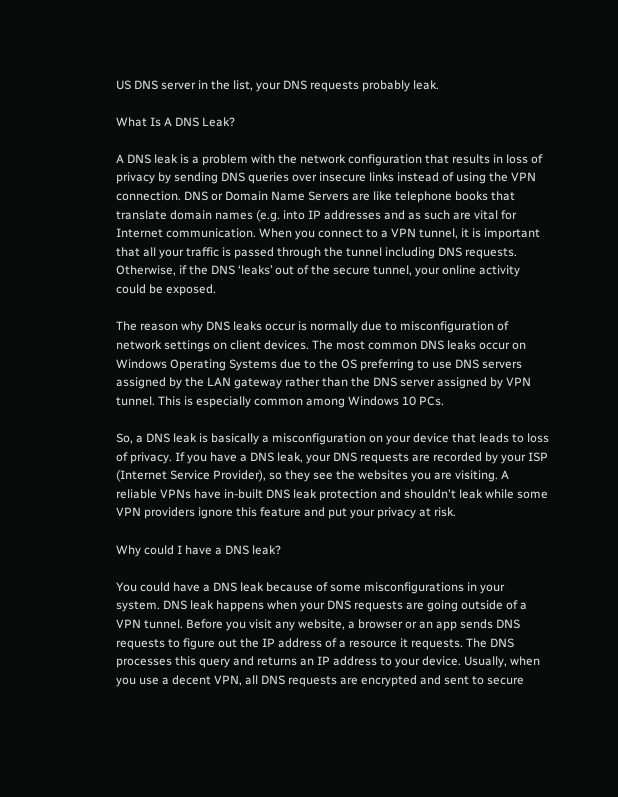US DNS server in the list, your DNS requests probably leak.

What Is A DNS Leak?

A DNS leak is a problem with the network configuration that results in loss of privacy by sending DNS queries over insecure links instead of using the VPN connection. DNS or Domain Name Servers are like telephone books that translate domain names (e.g. into IP addresses and as such are vital for Internet communication. When you connect to a VPN tunnel, it is important that all your traffic is passed through the tunnel including DNS requests. Otherwise, if the DNS ‘leaks’ out of the secure tunnel, your online activity could be exposed.

The reason why DNS leaks occur is normally due to misconfiguration of network settings on client devices. The most common DNS leaks occur on Windows Operating Systems due to the OS preferring to use DNS servers assigned by the LAN gateway rather than the DNS server assigned by VPN tunnel. This is especially common among Windows 10 PCs.

So, a DNS leak is basically a misconfiguration on your device that leads to loss of privacy. If you have a DNS leak, your DNS requests are recorded by your ISP (Internet Service Provider), so they see the websites you are visiting. A reliable VPNs have in-built DNS leak protection and shouldn't leak while some VPN providers ignore this feature and put your privacy at risk.

Why could I have a DNS leak?

You could have a DNS leak because of some misconfigurations in your system. DNS leak happens when your DNS requests are going outside of a VPN tunnel. Before you visit any website, a browser or an app sends DNS requests to figure out the IP address of a resource it requests. The DNS processes this query and returns an IP address to your device. Usually, when you use a decent VPN, all DNS requests are encrypted and sent to secure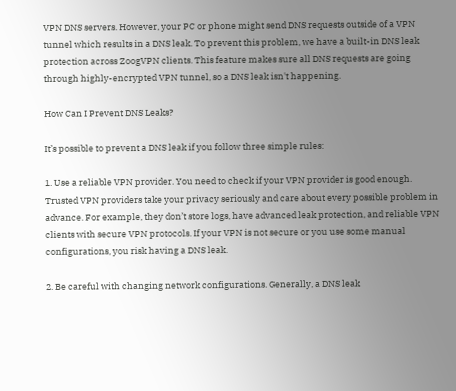VPN DNS servers. However, your PC or phone might send DNS requests outside of a VPN tunnel which results in a DNS leak. To prevent this problem, we have a built-in DNS leak protection across ZoogVPN clients. This feature makes sure all DNS requests are going through highly-encrypted VPN tunnel, so a DNS leak isn't happening.

How Can I Prevent DNS Leaks?

It’s possible to prevent a DNS leak if you follow three simple rules:

1. Use a reliable VPN provider. You need to check if your VPN provider is good enough. Trusted VPN providers take your privacy seriously and care about every possible problem in advance. For example, they don’t store logs, have advanced leak protection, and reliable VPN clients with secure VPN protocols. If your VPN is not secure or you use some manual configurations, you risk having a DNS leak.

2. Be careful with changing network configurations. Generally, a DNS leak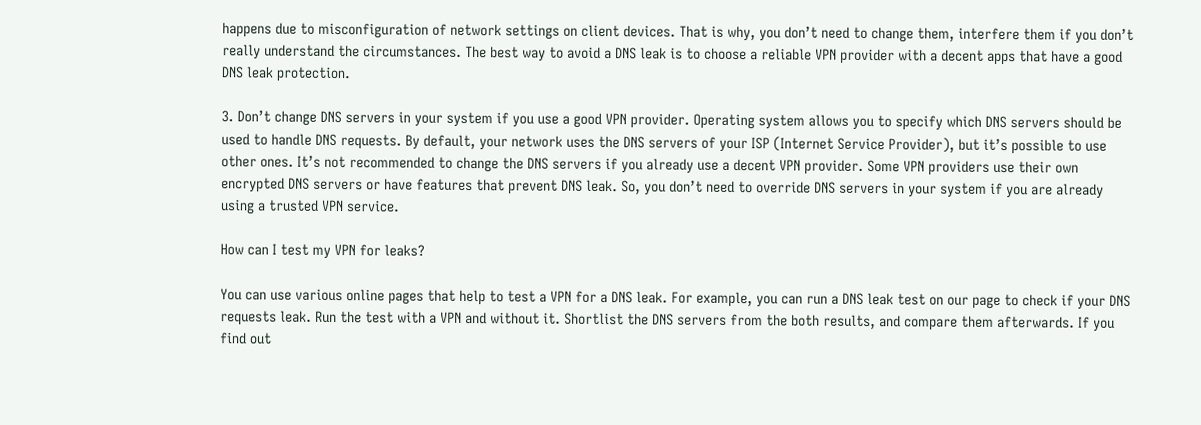happens due to misconfiguration of network settings on client devices. That is why, you don’t need to change them, interfere them if you don’t really understand the circumstances. The best way to avoid a DNS leak is to choose a reliable VPN provider with a decent apps that have a good DNS leak protection.

3. Don’t change DNS servers in your system if you use a good VPN provider. Operating system allows you to specify which DNS servers should be used to handle DNS requests. By default, your network uses the DNS servers of your ISP (Internet Service Provider), but it’s possible to use other ones. It’s not recommended to change the DNS servers if you already use a decent VPN provider. Some VPN providers use their own encrypted DNS servers or have features that prevent DNS leak. So, you don’t need to override DNS servers in your system if you are already using a trusted VPN service.

How can I test my VPN for leaks?

You can use various online pages that help to test a VPN for a DNS leak. For example, you can run a DNS leak test on our page to check if your DNS requests leak. Run the test with a VPN and without it. Shortlist the DNS servers from the both results, and compare them afterwards. If you find out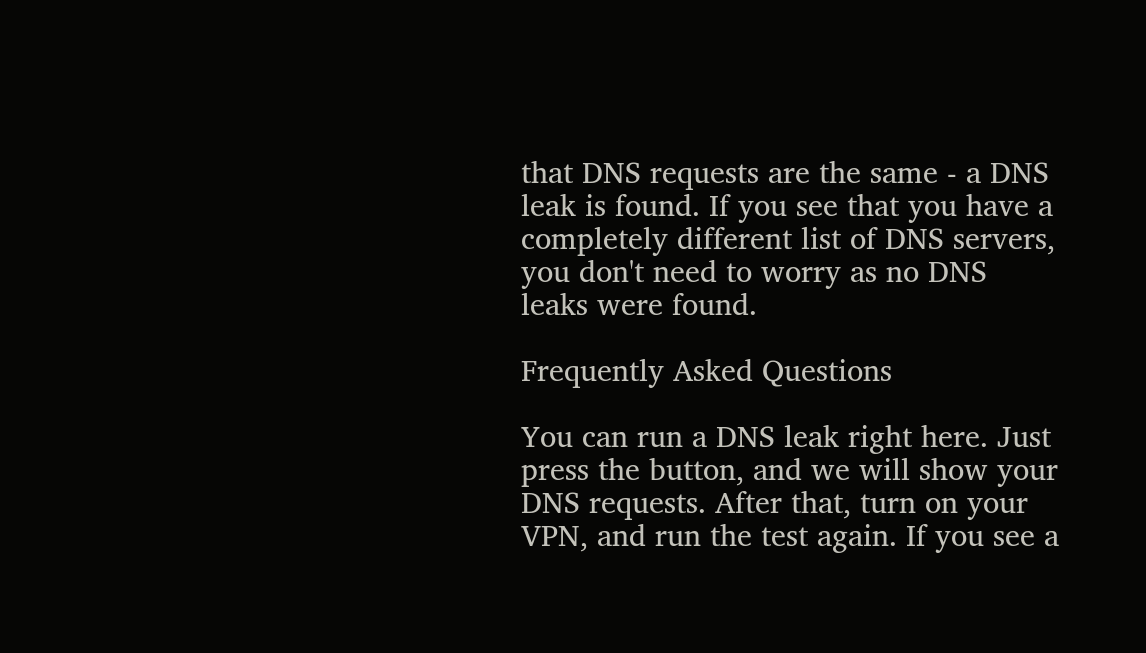that DNS requests are the same - a DNS leak is found. If you see that you have a completely different list of DNS servers, you don't need to worry as no DNS leaks were found.

Frequently Asked Questions

You can run a DNS leak right here. Just press the button, and we will show your DNS requests. After that, turn on your VPN, and run the test again. If you see a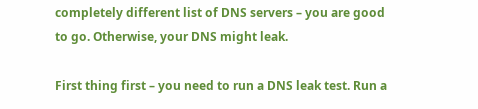completely different list of DNS servers – you are good to go. Otherwise, your DNS might leak.

First thing first – you need to run a DNS leak test. Run a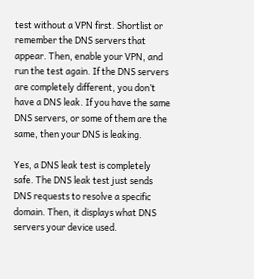test without a VPN first. Shortlist or remember the DNS servers that appear. Then, enable your VPN, and run the test again. If the DNS servers are completely different, you don’t have a DNS leak. If you have the same DNS servers, or some of them are the same, then your DNS is leaking.

Yes, a DNS leak test is completely safe. The DNS leak test just sends DNS requests to resolve a specific domain. Then, it displays what DNS servers your device used.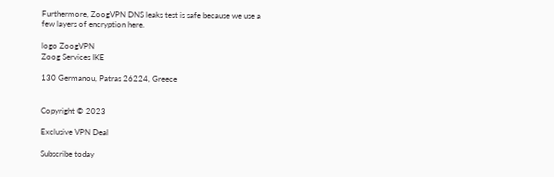Furthermore, ZoogVPN DNS leaks test is safe because we use a few layers of encryption here.

logo ZoogVPN
Zoog Services IKE

130 Germanou, Patras 26224, Greece


Copyright © 2023

Exclusive VPN Deal

Subscribe today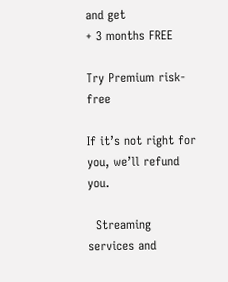and get
+ 3 months FREE

Try Premium risk-free

If it’s not right for you, we’ll refund you.

  Streaming services and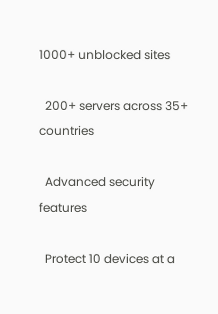1000+ unblocked sites

  200+ servers across 35+ countries

  Advanced security features

  Protect 10 devices at a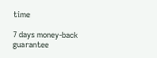time

7 days money-back guarantee